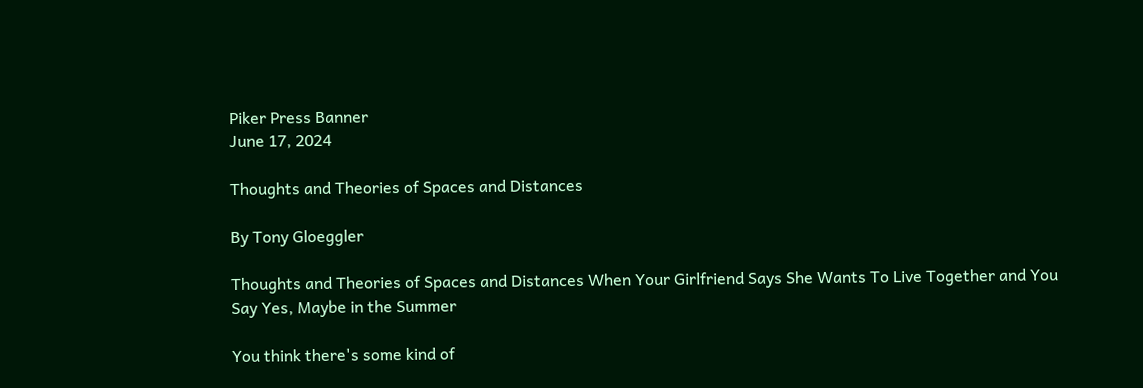Piker Press Banner
June 17, 2024

Thoughts and Theories of Spaces and Distances

By Tony Gloeggler

Thoughts and Theories of Spaces and Distances When Your Girlfriend Says She Wants To Live Together and You Say Yes, Maybe in the Summer

You think there's some kind of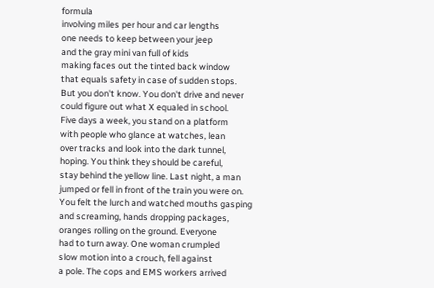formula
involving miles per hour and car lengths
one needs to keep between your jeep
and the gray mini van full of kids
making faces out the tinted back window
that equals safety in case of sudden stops.
But you don't know. You don't drive and never
could figure out what X equaled in school.
Five days a week, you stand on a platform
with people who glance at watches, lean
over tracks and look into the dark tunnel,
hoping. You think they should be careful,
stay behind the yellow line. Last night, a man
jumped or fell in front of the train you were on.
You felt the lurch and watched mouths gasping
and screaming, hands dropping packages,
oranges rolling on the ground. Everyone
had to turn away. One woman crumpled
slow motion into a crouch, fell against
a pole. The cops and EMS workers arrived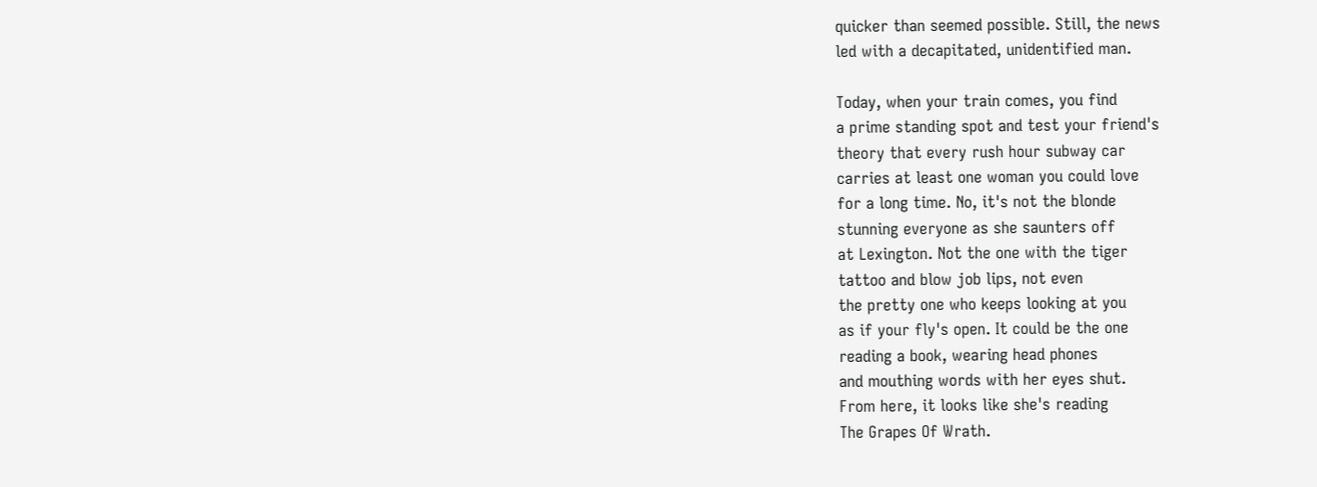quicker than seemed possible. Still, the news
led with a decapitated, unidentified man.

Today, when your train comes, you find
a prime standing spot and test your friend's
theory that every rush hour subway car
carries at least one woman you could love
for a long time. No, it's not the blonde
stunning everyone as she saunters off
at Lexington. Not the one with the tiger
tattoo and blow job lips, not even
the pretty one who keeps looking at you
as if your fly's open. It could be the one
reading a book, wearing head phones
and mouthing words with her eyes shut.
From here, it looks like she's reading
The Grapes Of Wrath.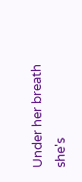Under her breath
she's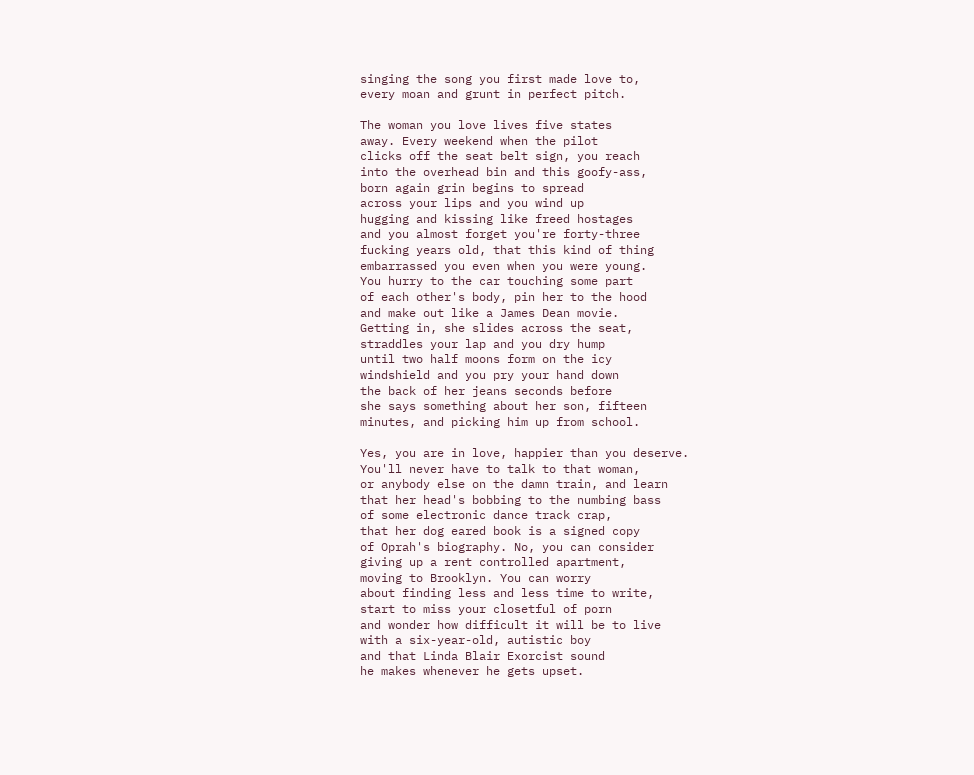singing the song you first made love to,
every moan and grunt in perfect pitch.

The woman you love lives five states
away. Every weekend when the pilot
clicks off the seat belt sign, you reach
into the overhead bin and this goofy-ass,
born again grin begins to spread
across your lips and you wind up
hugging and kissing like freed hostages
and you almost forget you're forty-three
fucking years old, that this kind of thing
embarrassed you even when you were young.
You hurry to the car touching some part
of each other's body, pin her to the hood
and make out like a James Dean movie.
Getting in, she slides across the seat,
straddles your lap and you dry hump
until two half moons form on the icy
windshield and you pry your hand down
the back of her jeans seconds before
she says something about her son, fifteen
minutes, and picking him up from school.

Yes, you are in love, happier than you deserve.
You'll never have to talk to that woman,
or anybody else on the damn train, and learn
that her head's bobbing to the numbing bass
of some electronic dance track crap,
that her dog eared book is a signed copy
of Oprah's biography. No, you can consider
giving up a rent controlled apartment,
moving to Brooklyn. You can worry
about finding less and less time to write,
start to miss your closetful of porn
and wonder how difficult it will be to live
with a six-year-old, autistic boy
and that Linda Blair Exorcist sound
he makes whenever he gets upset.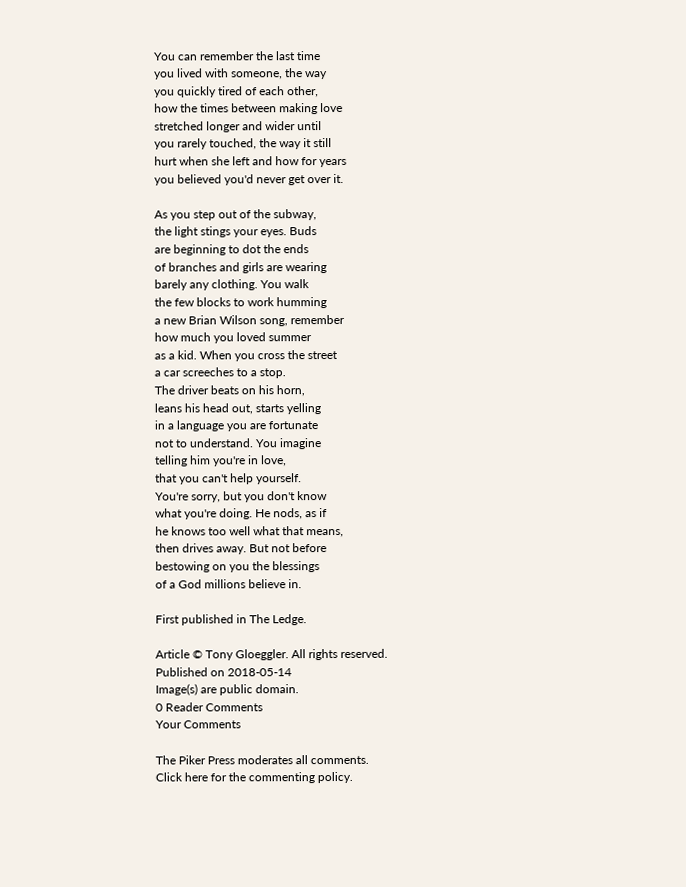You can remember the last time
you lived with someone, the way
you quickly tired of each other,
how the times between making love
stretched longer and wider until
you rarely touched, the way it still
hurt when she left and how for years
you believed you'd never get over it.

As you step out of the subway,
the light stings your eyes. Buds
are beginning to dot the ends
of branches and girls are wearing
barely any clothing. You walk
the few blocks to work humming
a new Brian Wilson song, remember
how much you loved summer
as a kid. When you cross the street
a car screeches to a stop.
The driver beats on his horn,
leans his head out, starts yelling
in a language you are fortunate
not to understand. You imagine
telling him you're in love,
that you can't help yourself.
You're sorry, but you don't know
what you're doing. He nods, as if
he knows too well what that means,
then drives away. But not before
bestowing on you the blessings
of a God millions believe in.

First published in The Ledge.

Article © Tony Gloeggler. All rights reserved.
Published on 2018-05-14
Image(s) are public domain.
0 Reader Comments
Your Comments

The Piker Press moderates all comments.
Click here for the commenting policy.